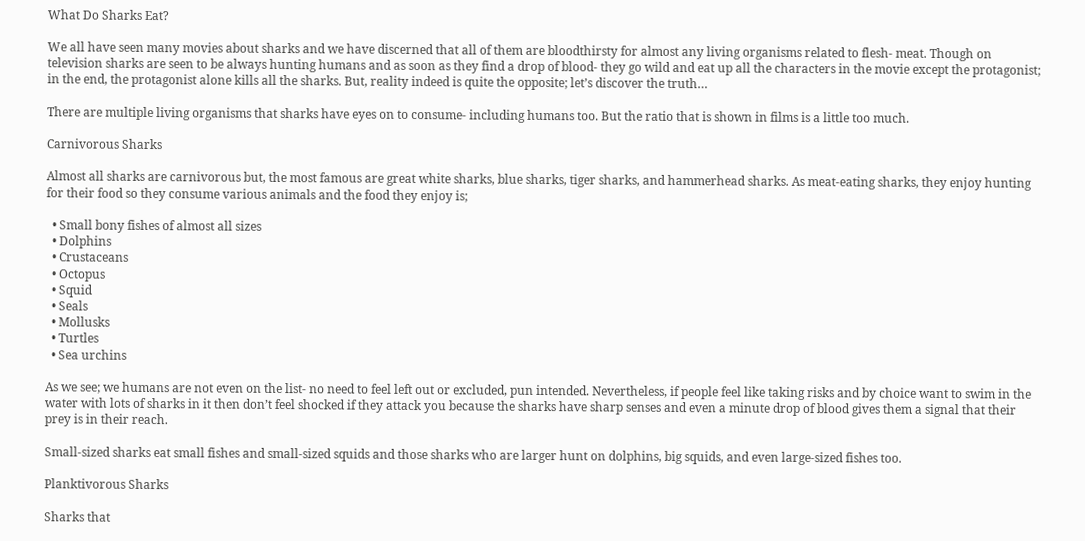What Do Sharks Eat?

We all have seen many movies about sharks and we have discerned that all of them are bloodthirsty for almost any living organisms related to flesh- meat. Though on television sharks are seen to be always hunting humans and as soon as they find a drop of blood- they go wild and eat up all the characters in the movie except the protagonist; in the end, the protagonist alone kills all the sharks. But, reality indeed is quite the opposite; let’s discover the truth…

There are multiple living organisms that sharks have eyes on to consume- including humans too. But the ratio that is shown in films is a little too much.

Carnivorous Sharks

Almost all sharks are carnivorous but, the most famous are great white sharks, blue sharks, tiger sharks, and hammerhead sharks. As meat-eating sharks, they enjoy hunting for their food so they consume various animals and the food they enjoy is;

  • Small bony fishes of almost all sizes
  • Dolphins
  • Crustaceans
  • Octopus
  • Squid
  • Seals
  • Mollusks
  • Turtles
  • Sea urchins

As we see; we humans are not even on the list- no need to feel left out or excluded, pun intended. Nevertheless, if people feel like taking risks and by choice want to swim in the water with lots of sharks in it then don’t feel shocked if they attack you because the sharks have sharp senses and even a minute drop of blood gives them a signal that their prey is in their reach.

Small-sized sharks eat small fishes and small-sized squids and those sharks who are larger hunt on dolphins, big squids, and even large-sized fishes too.

Planktivorous Sharks

Sharks that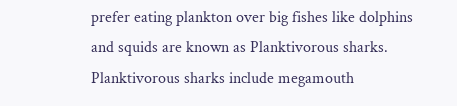prefer eating plankton over big fishes like dolphins and squids are known as Planktivorous sharks. Planktivorous sharks include megamouth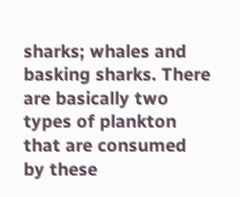sharks; whales and basking sharks. There are basically two types of plankton that are consumed by these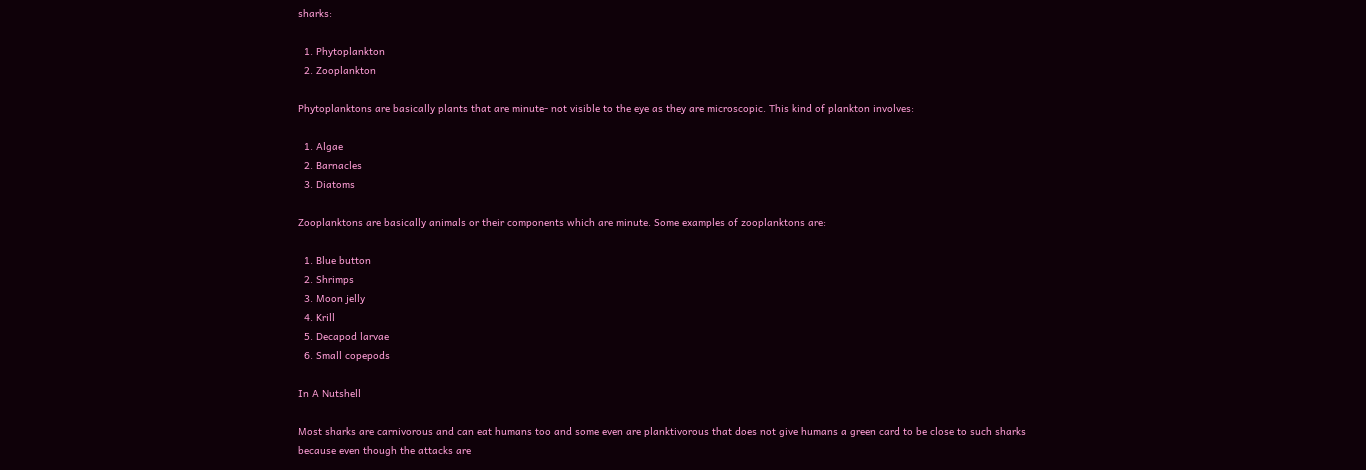sharks:

  1. Phytoplankton
  2. Zooplankton

Phytoplanktons are basically plants that are minute- not visible to the eye as they are microscopic. This kind of plankton involves:

  1. Algae
  2. Barnacles
  3. Diatoms

Zooplanktons are basically animals or their components which are minute. Some examples of zooplanktons are:

  1. Blue button
  2. Shrimps
  3. Moon jelly
  4. Krill
  5. Decapod larvae
  6. Small copepods

In A Nutshell

Most sharks are carnivorous and can eat humans too and some even are planktivorous that does not give humans a green card to be close to such sharks because even though the attacks are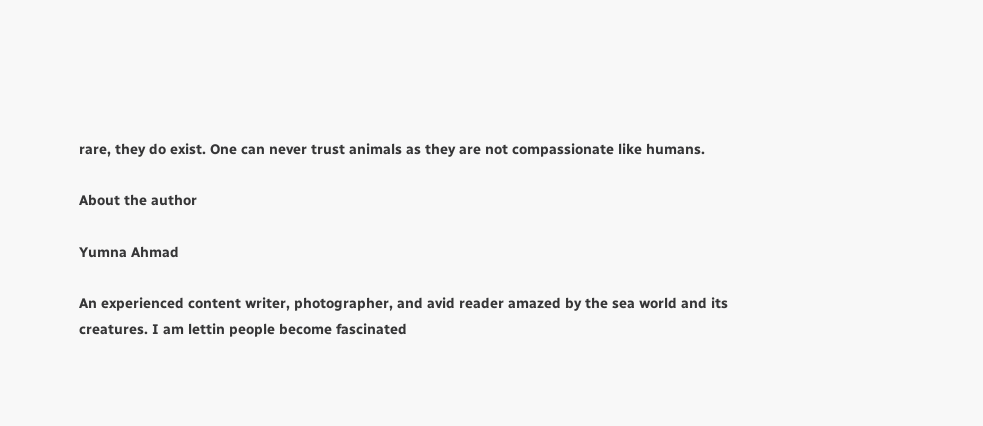rare, they do exist. One can never trust animals as they are not compassionate like humans.

About the author

Yumna Ahmad

An experienced content writer, photographer, and avid reader amazed by the sea world and its creatures. I am lettin people become fascinated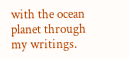with the ocean planet through my writings.